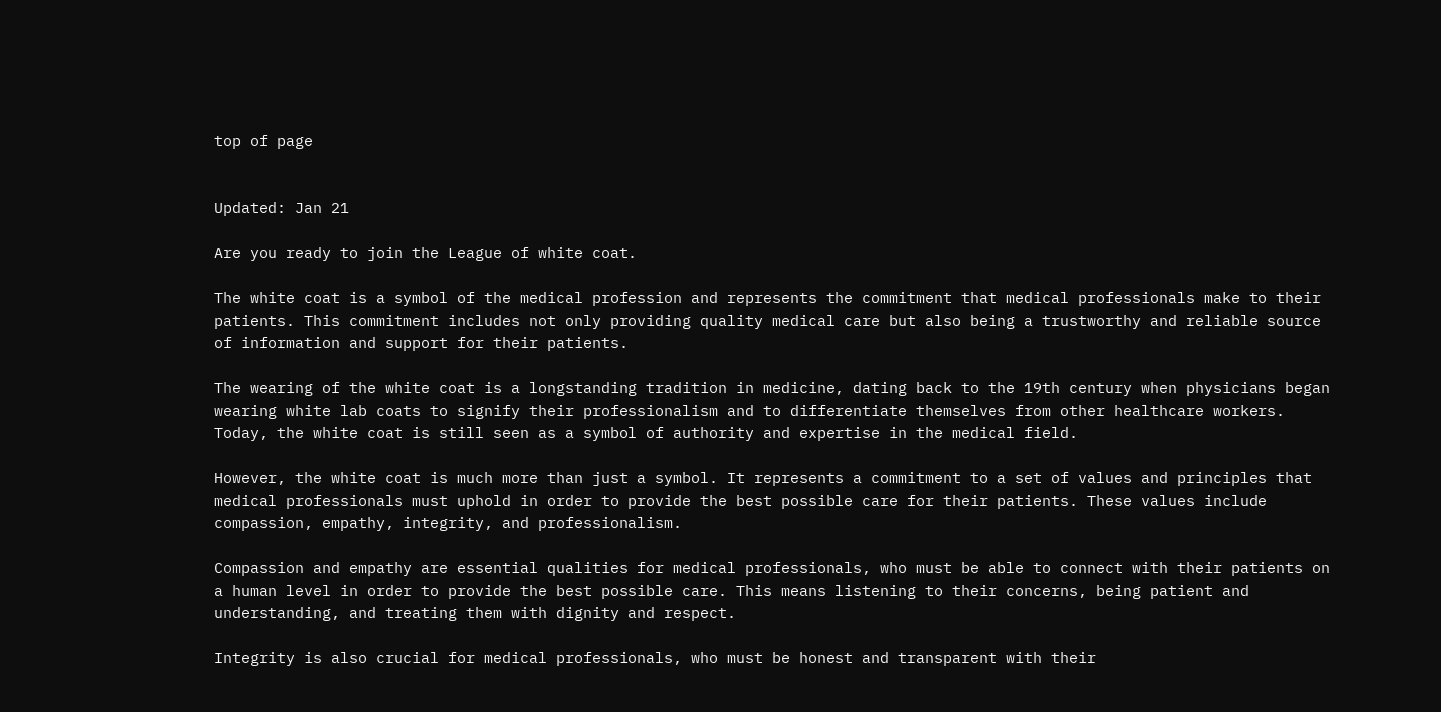top of page


Updated: Jan 21

Are you ready to join the League of white coat.

The white coat is a symbol of the medical profession and represents the commitment that medical professionals make to their patients. This commitment includes not only providing quality medical care but also being a trustworthy and reliable source of information and support for their patients.

The wearing of the white coat is a longstanding tradition in medicine, dating back to the 19th century when physicians began wearing white lab coats to signify their professionalism and to differentiate themselves from other healthcare workers. Today, the white coat is still seen as a symbol of authority and expertise in the medical field.

However, the white coat is much more than just a symbol. It represents a commitment to a set of values and principles that medical professionals must uphold in order to provide the best possible care for their patients. These values include compassion, empathy, integrity, and professionalism.

Compassion and empathy are essential qualities for medical professionals, who must be able to connect with their patients on a human level in order to provide the best possible care. This means listening to their concerns, being patient and understanding, and treating them with dignity and respect.

Integrity is also crucial for medical professionals, who must be honest and transparent with their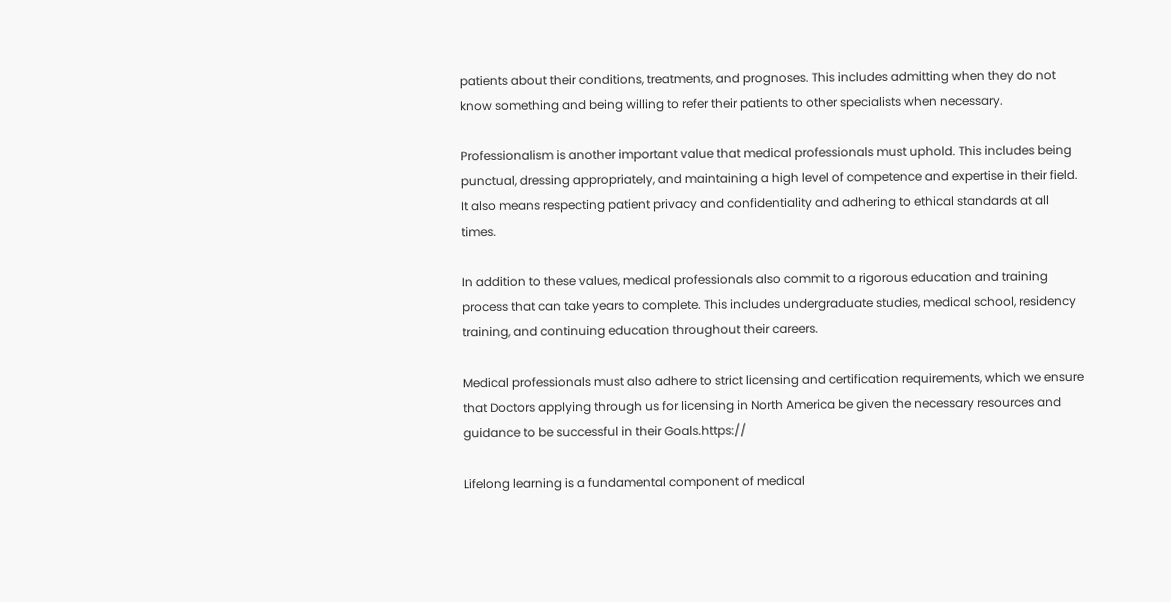patients about their conditions, treatments, and prognoses. This includes admitting when they do not know something and being willing to refer their patients to other specialists when necessary.

Professionalism is another important value that medical professionals must uphold. This includes being punctual, dressing appropriately, and maintaining a high level of competence and expertise in their field. It also means respecting patient privacy and confidentiality and adhering to ethical standards at all times.

In addition to these values, medical professionals also commit to a rigorous education and training process that can take years to complete. This includes undergraduate studies, medical school, residency training, and continuing education throughout their careers.

Medical professionals must also adhere to strict licensing and certification requirements, which we ensure that Doctors applying through us for licensing in North America be given the necessary resources and guidance to be successful in their Goals.https://

Lifelong learning is a fundamental component of medical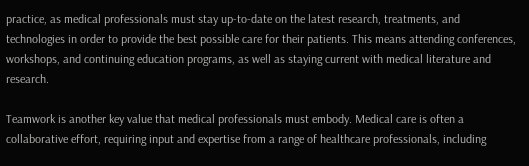practice, as medical professionals must stay up-to-date on the latest research, treatments, and technologies in order to provide the best possible care for their patients. This means attending conferences, workshops, and continuing education programs, as well as staying current with medical literature and research.

Teamwork is another key value that medical professionals must embody. Medical care is often a collaborative effort, requiring input and expertise from a range of healthcare professionals, including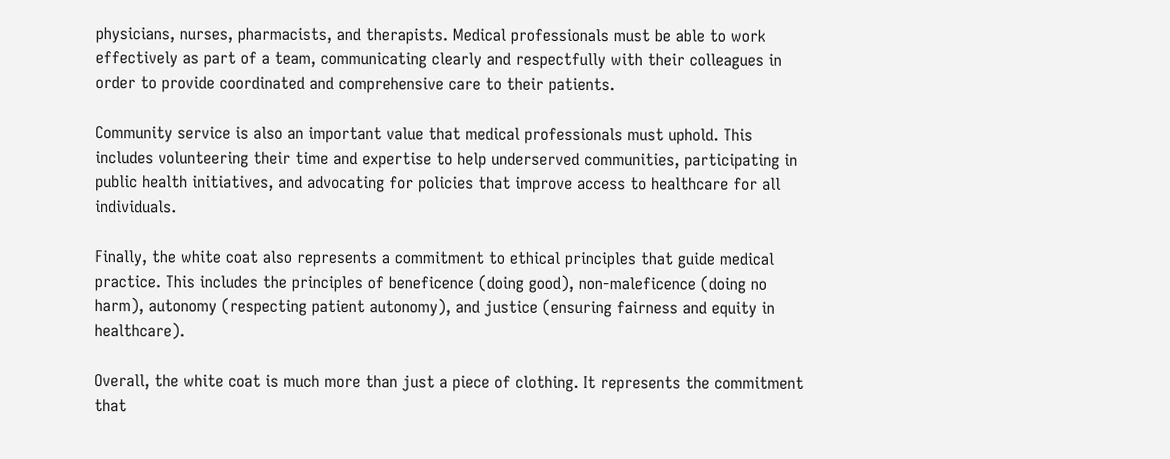physicians, nurses, pharmacists, and therapists. Medical professionals must be able to work effectively as part of a team, communicating clearly and respectfully with their colleagues in order to provide coordinated and comprehensive care to their patients.

Community service is also an important value that medical professionals must uphold. This includes volunteering their time and expertise to help underserved communities, participating in public health initiatives, and advocating for policies that improve access to healthcare for all individuals.

Finally, the white coat also represents a commitment to ethical principles that guide medical practice. This includes the principles of beneficence (doing good), non-maleficence (doing no harm), autonomy (respecting patient autonomy), and justice (ensuring fairness and equity in healthcare).

Overall, the white coat is much more than just a piece of clothing. It represents the commitment that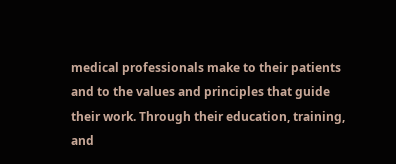medical professionals make to their patients and to the values and principles that guide their work. Through their education, training, and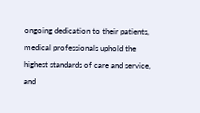ongoing dedication to their patients, medical professionals uphold the highest standards of care and service, and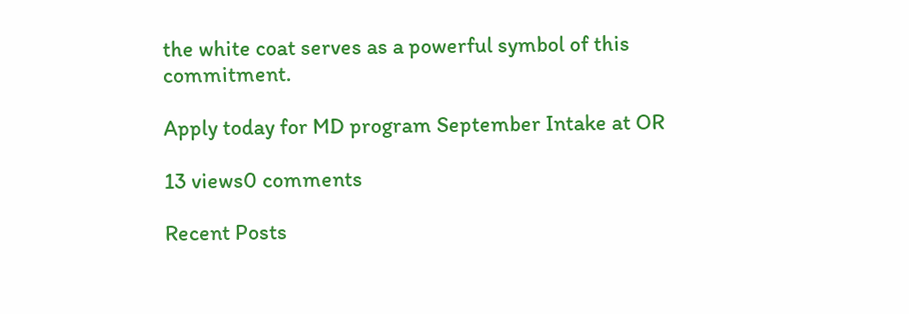the white coat serves as a powerful symbol of this commitment.

Apply today for MD program September Intake at OR

13 views0 comments

Recent Posts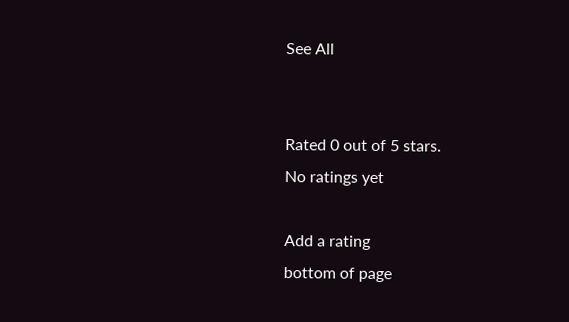See All


Rated 0 out of 5 stars.
No ratings yet

Add a rating
bottom of page